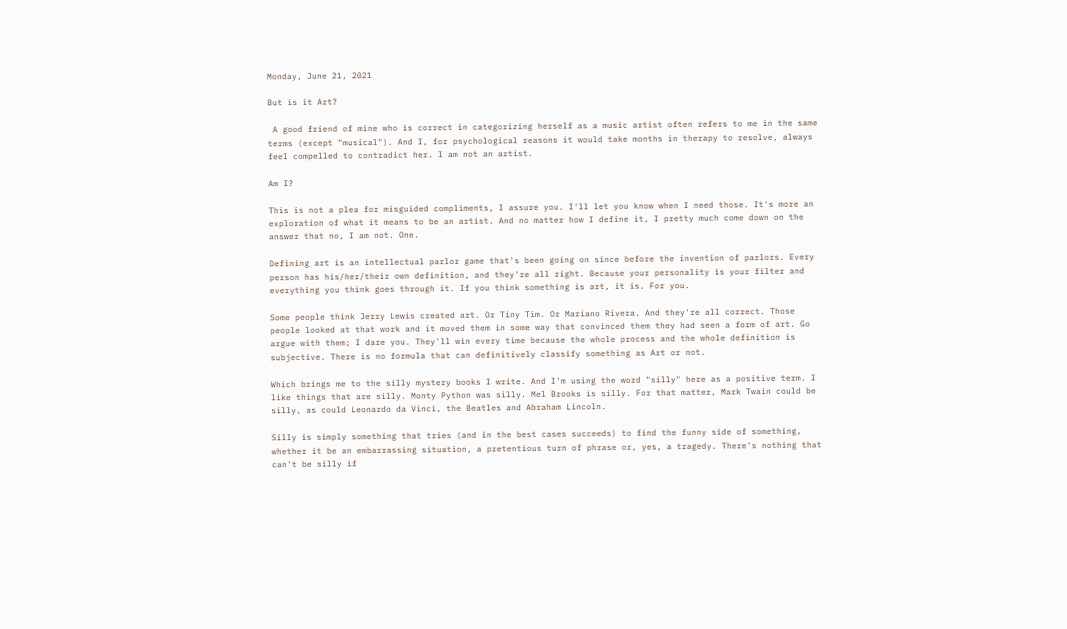Monday, June 21, 2021

But is it Art?

 A good friend of mine who is correct in categorizing herself as a music artist often refers to me in the same terms (except "musical"). And I, for psychological reasons it would take months in therapy to resolve, always feel compelled to contradict her. I am not an artist.

Am I?

This is not a plea for misguided compliments, I assure you. I'll let you know when I need those. It's more an exploration of what it means to be an artist. And no matter how I define it, I pretty much come down on the answer that no, I am not. One.

Defining art is an intellectual parlor game that's been going on since before the invention of parlors. Every person has his/her/their own definition, and they're all right. Because your personality is your filter and everything you think goes through it. If you think something is art, it is. For you.

Some people think Jerry Lewis created art. Or Tiny Tim. Or Mariano Rivera. And they're all correct. Those people looked at that work and it moved them in some way that convinced them they had seen a form of art. Go argue with them; I dare you. They'll win every time because the whole process and the whole definition is subjective. There is no formula that can definitively classify something as Art or not.

Which brings me to the silly mystery books I write. And I'm using the word "silly" here as a positive term. I like things that are silly. Monty Python was silly. Mel Brooks is silly. For that matter, Mark Twain could be silly, as could Leonardo da Vinci, the Beatles and Abraham Lincoln.

Silly is simply something that tries (and in the best cases succeeds) to find the funny side of something, whether it be an embarrassing situation, a pretentious turn of phrase or, yes, a tragedy. There's nothing that can't be silly if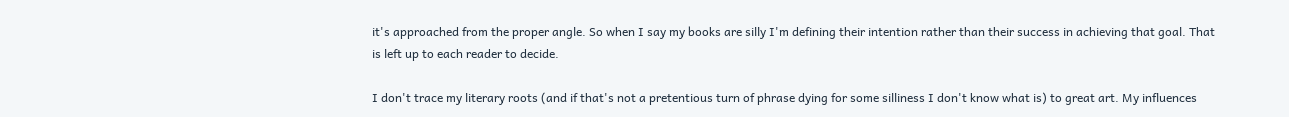it's approached from the proper angle. So when I say my books are silly I'm defining their intention rather than their success in achieving that goal. That is left up to each reader to decide.

I don't trace my literary roots (and if that's not a pretentious turn of phrase dying for some silliness I don't know what is) to great art. My influences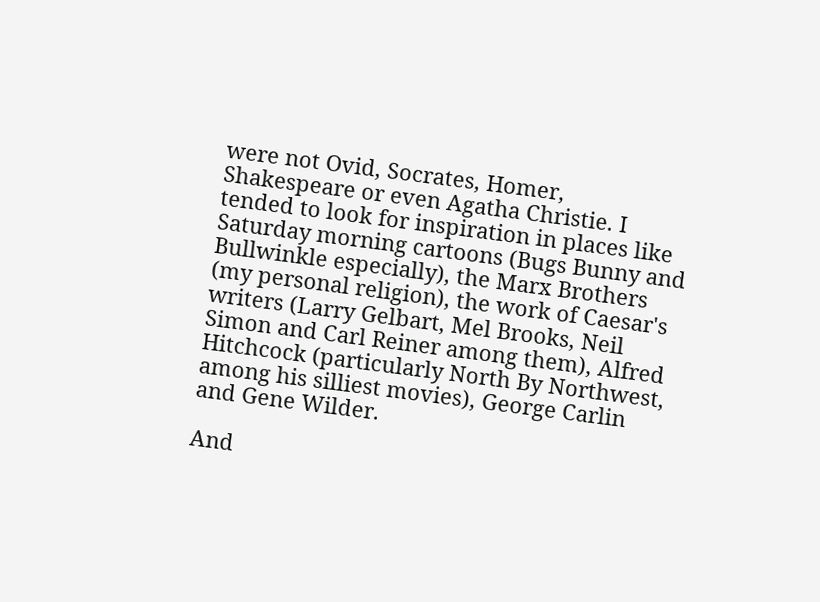were not Ovid, Socrates, Homer, Shakespeare or even Agatha Christie. I tended to look for inspiration in places like Saturday morning cartoons (Bugs Bunny and Bullwinkle especially), the Marx Brothers (my personal religion), the work of Caesar's writers (Larry Gelbart, Mel Brooks, Neil Simon and Carl Reiner among them), Alfred Hitchcock (particularly North By Northwest, among his silliest movies), George Carlin and Gene Wilder.

And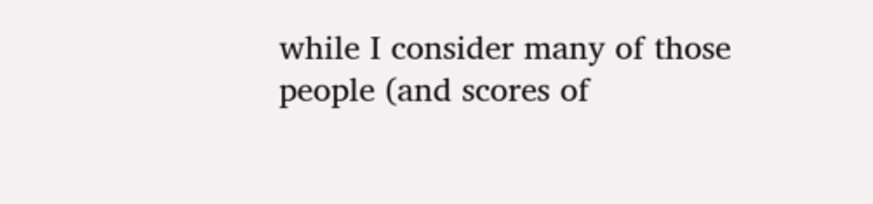while I consider many of those people (and scores of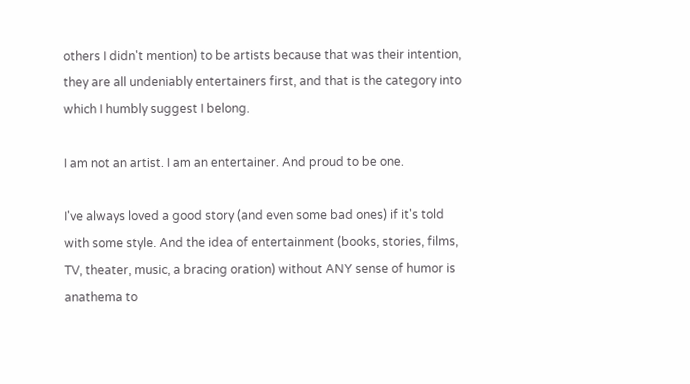others I didn't mention) to be artists because that was their intention, they are all undeniably entertainers first, and that is the category into which I humbly suggest I belong.

I am not an artist. I am an entertainer. And proud to be one.

I've always loved a good story (and even some bad ones) if it's told with some style. And the idea of entertainment (books, stories, films, TV, theater, music, a bracing oration) without ANY sense of humor is anathema to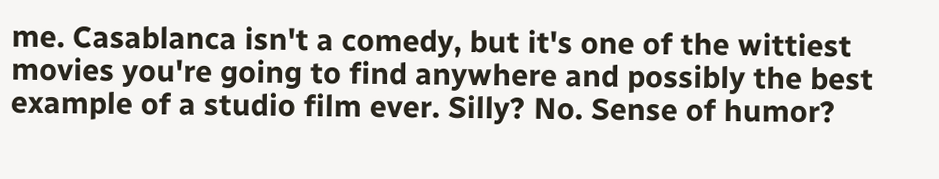me. Casablanca isn't a comedy, but it's one of the wittiest movies you're going to find anywhere and possibly the best example of a studio film ever. Silly? No. Sense of humor?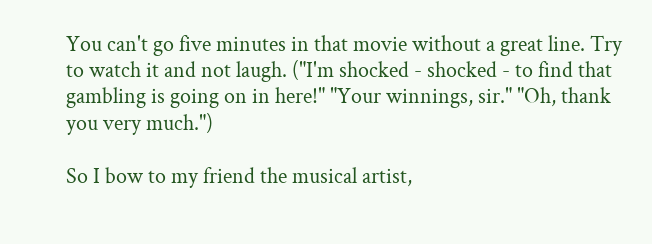You can't go five minutes in that movie without a great line. Try to watch it and not laugh. ("I'm shocked - shocked - to find that gambling is going on in here!" "Your winnings, sir." "Oh, thank you very much.")

So I bow to my friend the musical artist,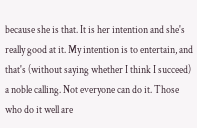because she is that. It is her intention and she's really good at it. My intention is to entertain, and that's (without saying whether I think I succeed) a noble calling. Not everyone can do it. Those who do it well are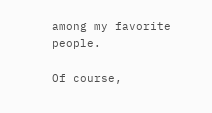among my favorite people.

Of course,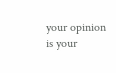your opinion is your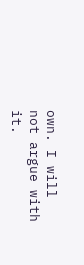own. I will not argue with it.